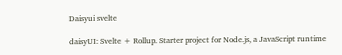Daisyui svelte

daisyUI: Svelte + Rollup. Starter project for Node.js, a JavaScript runtime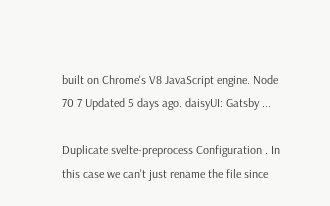built on Chrome's V8 JavaScript engine. Node 70 7 Updated 5 days ago. daisyUI: Gatsby ...

Duplicate svelte-preprocess Configuration . In this case we can't just rename the file since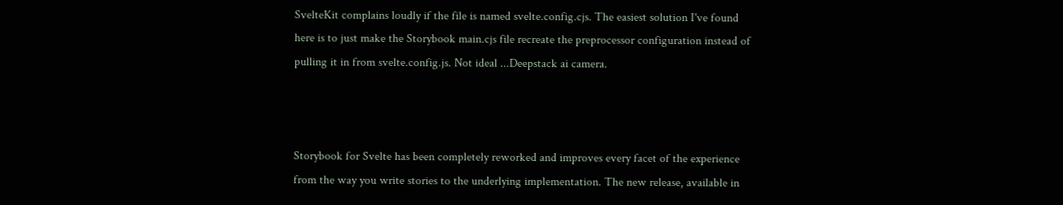SvelteKit complains loudly if the file is named svelte.config.cjs. The easiest solution I've found here is to just make the Storybook main.cjs file recreate the preprocessor configuration instead of pulling it in from svelte.config.js. Not ideal ...Deepstack ai camera.



Storybook for Svelte has been completely reworked and improves every facet of the experience from the way you write stories to the underlying implementation. The new release, available in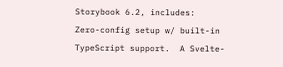Storybook 6.2, includes:  Zero-config setup w/ built-in TypeScript support.  A Svelte-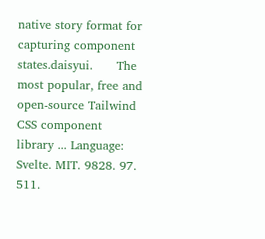native story format for capturing component states.daisyui.      The most popular, free and open-source Tailwind CSS component library ... Language: Svelte. MIT. 9828. 97. 511.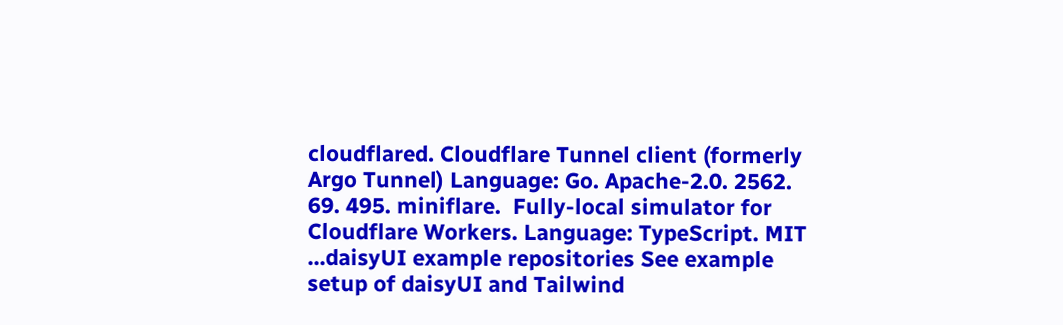cloudflared. Cloudflare Tunnel client (formerly Argo Tunnel) Language: Go. Apache-2.0. 2562. 69. 495. miniflare.  Fully-local simulator for Cloudflare Workers. Language: TypeScript. MIT ...daisyUI example repositories See example setup of daisyUI and Tailwind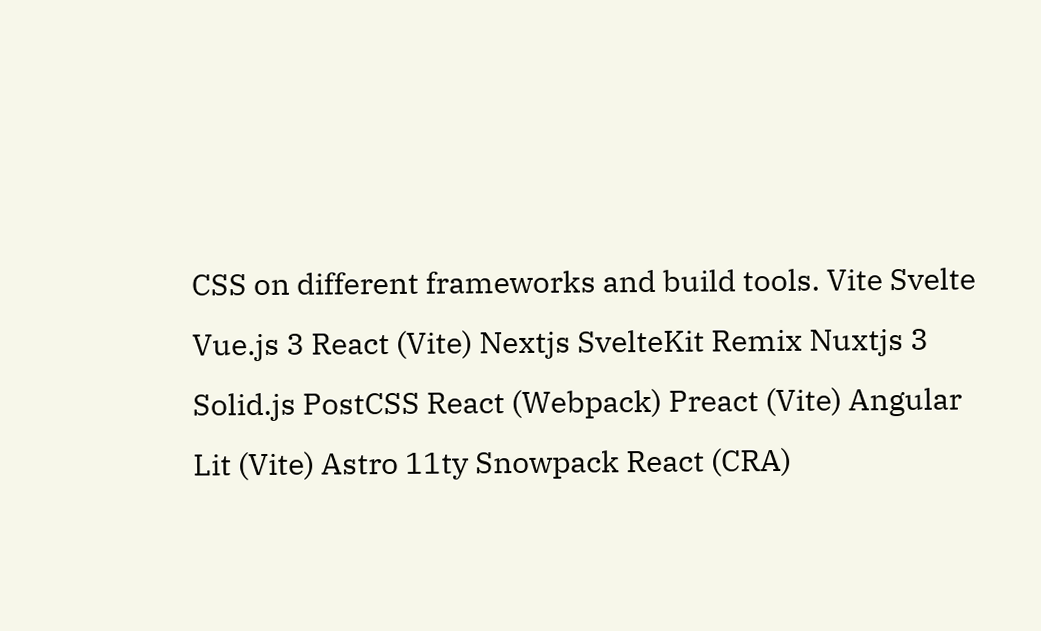CSS on different frameworks and build tools. Vite Svelte Vue.js 3 React (Vite) Nextjs SvelteKit Remix Nuxtjs 3 Solid.js PostCSS React (Webpack) Preact (Vite) Angular Lit (Vite) Astro 11ty Snowpack React (CRA)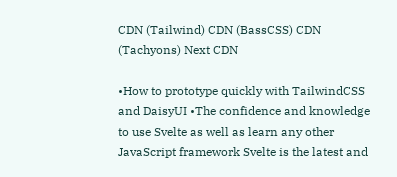CDN (Tailwind) CDN (BassCSS) CDN (Tachyons) Next CDN

•How to prototype quickly with TailwindCSS and DaisyUI •The confidence and knowledge to use Svelte as well as learn any other JavaScript framework Svelte is the latest and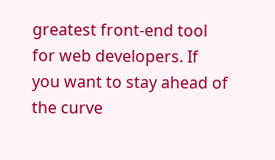greatest front-end tool for web developers. If you want to stay ahead of the curve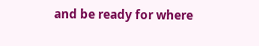and be ready for where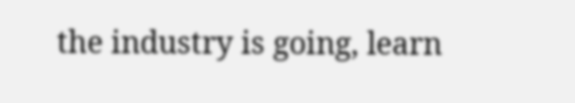the industry is going, learn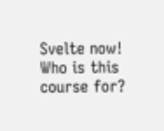Svelte now! Who is this course for?